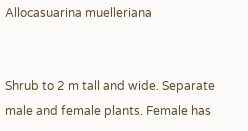Allocasuarina muelleriana


Shrub to 2 m tall and wide. Separate male and female plants. Female has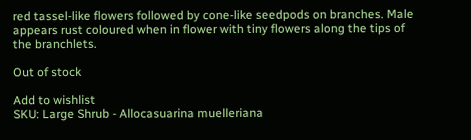red tassel-like flowers followed by cone-like seedpods on branches. Male appears rust coloured when in flower with tiny flowers along the tips of the branchlets.

Out of stock

Add to wishlist
SKU: Large Shrub - Allocasuarina muelleriana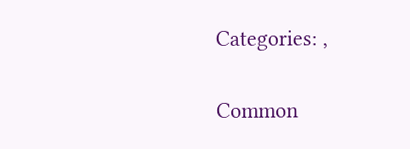Categories: ,


Common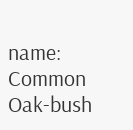name: Common Oak-bush